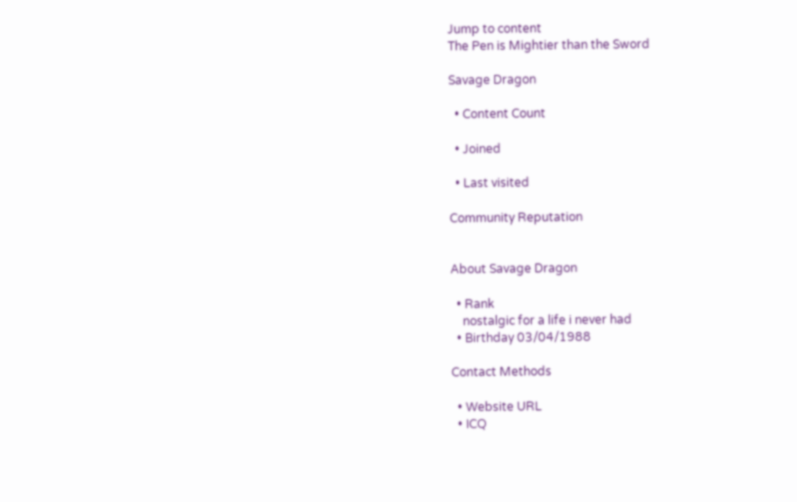Jump to content
The Pen is Mightier than the Sword

Savage Dragon

  • Content Count

  • Joined

  • Last visited

Community Reputation


About Savage Dragon

  • Rank
    nostalgic for a life i never had
  • Birthday 03/04/1988

Contact Methods

  • Website URL
  • ICQ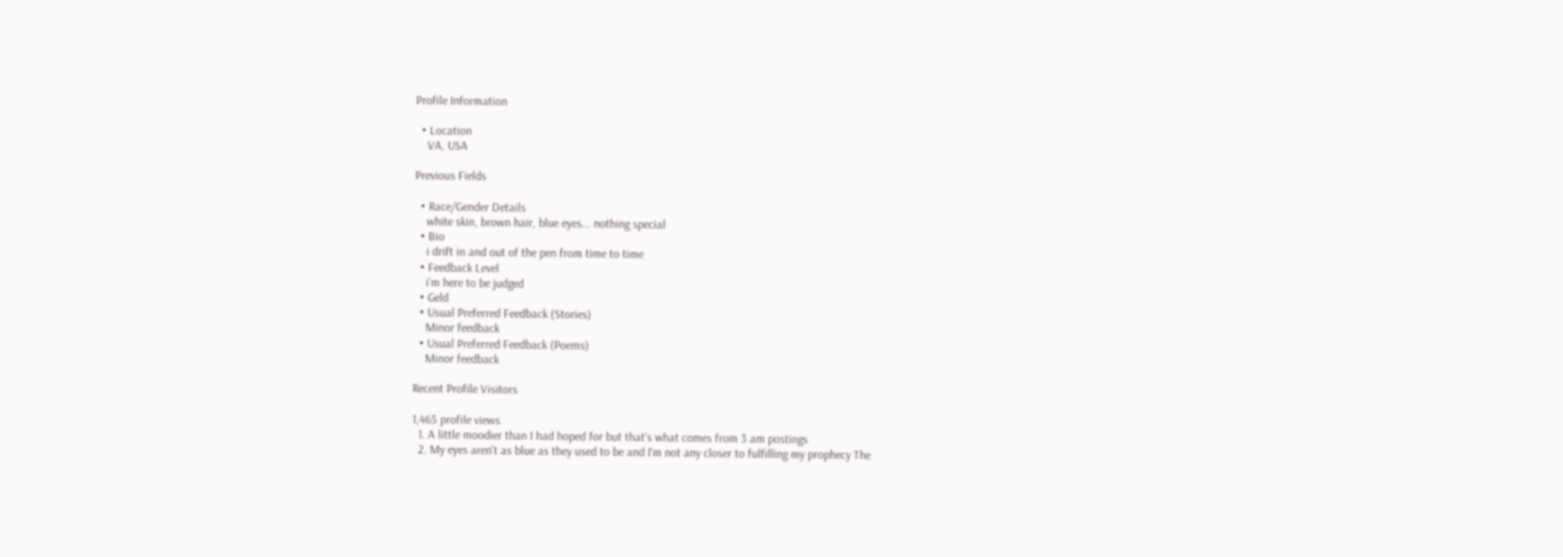Profile Information

  • Location
    VA, USA

Previous Fields

  • Race/Gender Details
    white skin, brown hair, blue eyes... nothing special
  • Bio
    i drift in and out of the pen from time to time
  • Feedback Level
    i'm here to be judged
  • Geld
  • Usual Preferred Feedback (Stories)
    Minor feedback
  • Usual Preferred Feedback (Poems)
    Minor feedback

Recent Profile Visitors

1,465 profile views
  1. A little moodier than I had hoped for but that's what comes from 3 am postings
  2. My eyes aren't as blue as they used to be and I'm not any closer to fulfilling my prophecy The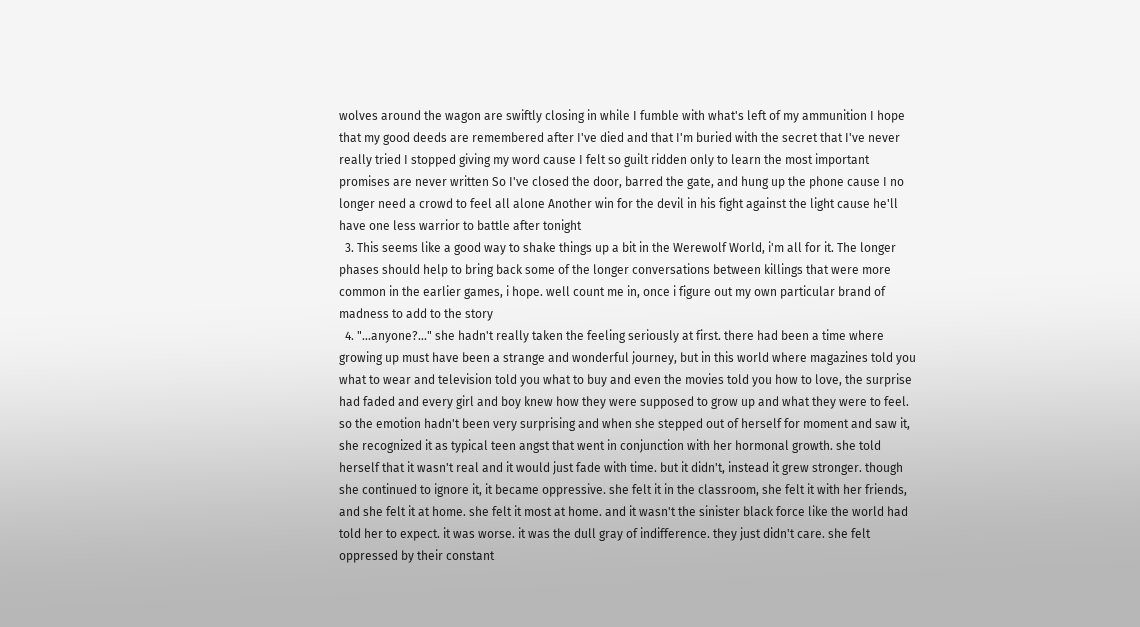wolves around the wagon are swiftly closing in while I fumble with what's left of my ammunition I hope that my good deeds are remembered after I've died and that I'm buried with the secret that I've never really tried I stopped giving my word cause I felt so guilt ridden only to learn the most important promises are never written So I've closed the door, barred the gate, and hung up the phone cause I no longer need a crowd to feel all alone Another win for the devil in his fight against the light cause he'll have one less warrior to battle after tonight
  3. This seems like a good way to shake things up a bit in the Werewolf World, i'm all for it. The longer phases should help to bring back some of the longer conversations between killings that were more common in the earlier games, i hope. well count me in, once i figure out my own particular brand of madness to add to the story
  4. "...anyone?..." she hadn't really taken the feeling seriously at first. there had been a time where growing up must have been a strange and wonderful journey, but in this world where magazines told you what to wear and television told you what to buy and even the movies told you how to love, the surprise had faded and every girl and boy knew how they were supposed to grow up and what they were to feel. so the emotion hadn't been very surprising and when she stepped out of herself for moment and saw it, she recognized it as typical teen angst that went in conjunction with her hormonal growth. she told herself that it wasn't real and it would just fade with time. but it didn't, instead it grew stronger. though she continued to ignore it, it became oppressive. she felt it in the classroom, she felt it with her friends, and she felt it at home. she felt it most at home. and it wasn't the sinister black force like the world had told her to expect. it was worse. it was the dull gray of indifference. they just didn't care. she felt oppressed by their constant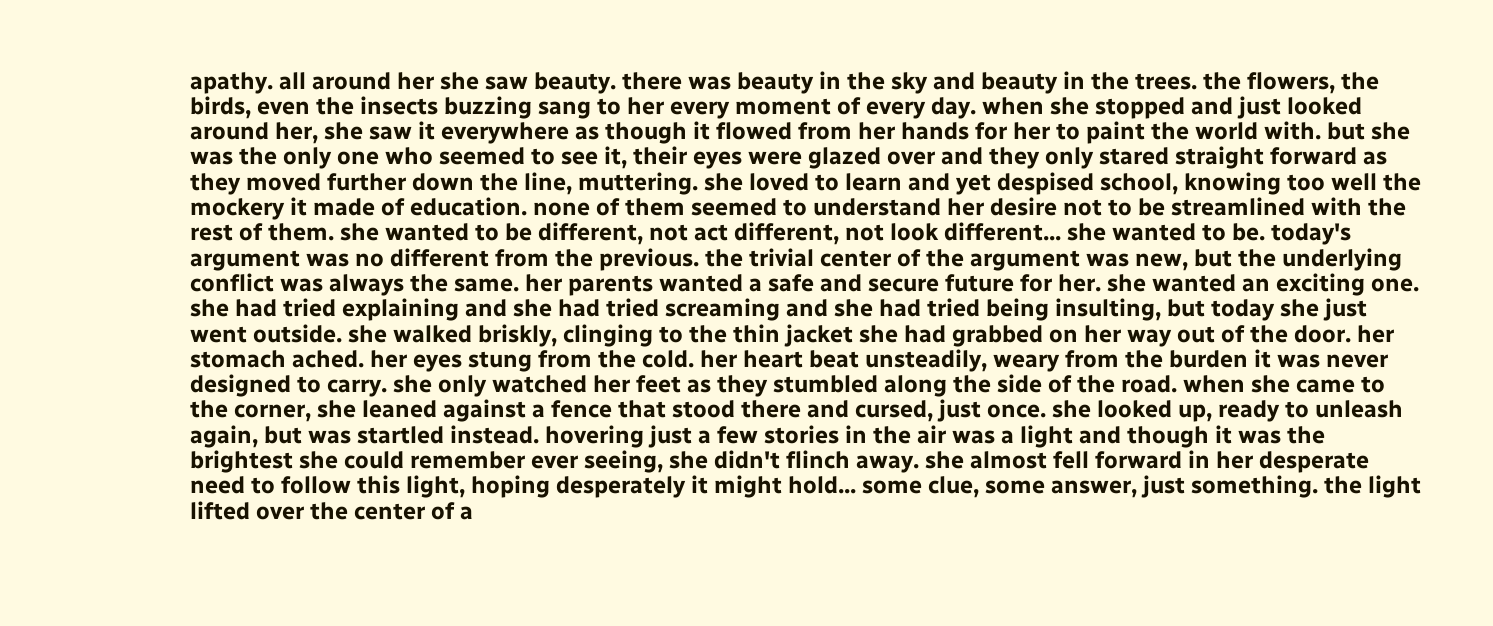apathy. all around her she saw beauty. there was beauty in the sky and beauty in the trees. the flowers, the birds, even the insects buzzing sang to her every moment of every day. when she stopped and just looked around her, she saw it everywhere as though it flowed from her hands for her to paint the world with. but she was the only one who seemed to see it, their eyes were glazed over and they only stared straight forward as they moved further down the line, muttering. she loved to learn and yet despised school, knowing too well the mockery it made of education. none of them seemed to understand her desire not to be streamlined with the rest of them. she wanted to be different, not act different, not look different... she wanted to be. today's argument was no different from the previous. the trivial center of the argument was new, but the underlying conflict was always the same. her parents wanted a safe and secure future for her. she wanted an exciting one. she had tried explaining and she had tried screaming and she had tried being insulting, but today she just went outside. she walked briskly, clinging to the thin jacket she had grabbed on her way out of the door. her stomach ached. her eyes stung from the cold. her heart beat unsteadily, weary from the burden it was never designed to carry. she only watched her feet as they stumbled along the side of the road. when she came to the corner, she leaned against a fence that stood there and cursed, just once. she looked up, ready to unleash again, but was startled instead. hovering just a few stories in the air was a light and though it was the brightest she could remember ever seeing, she didn't flinch away. she almost fell forward in her desperate need to follow this light, hoping desperately it might hold... some clue, some answer, just something. the light lifted over the center of a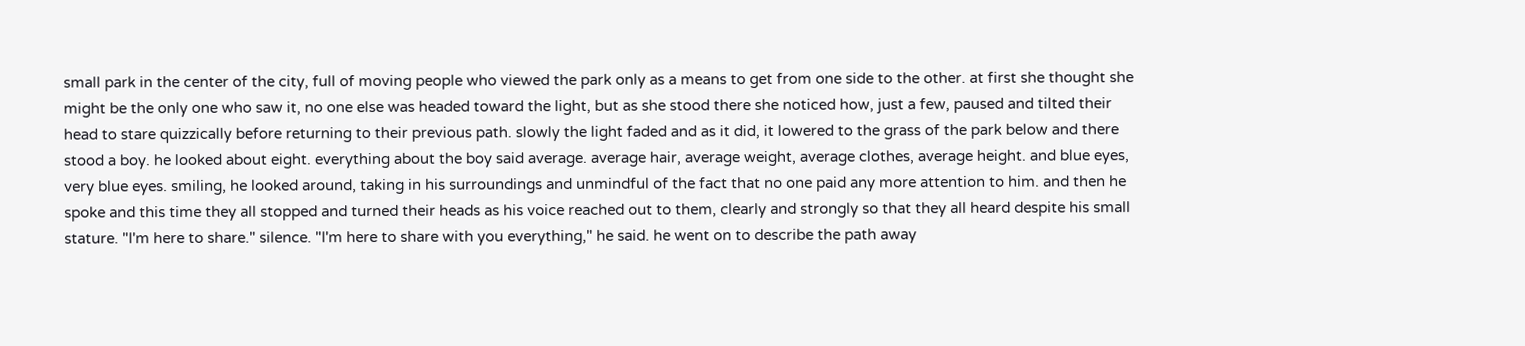small park in the center of the city, full of moving people who viewed the park only as a means to get from one side to the other. at first she thought she might be the only one who saw it, no one else was headed toward the light, but as she stood there she noticed how, just a few, paused and tilted their head to stare quizzically before returning to their previous path. slowly the light faded and as it did, it lowered to the grass of the park below and there stood a boy. he looked about eight. everything about the boy said average. average hair, average weight, average clothes, average height. and blue eyes, very blue eyes. smiling, he looked around, taking in his surroundings and unmindful of the fact that no one paid any more attention to him. and then he spoke and this time they all stopped and turned their heads as his voice reached out to them, clearly and strongly so that they all heard despite his small stature. "I'm here to share." silence. "I'm here to share with you everything," he said. he went on to describe the path away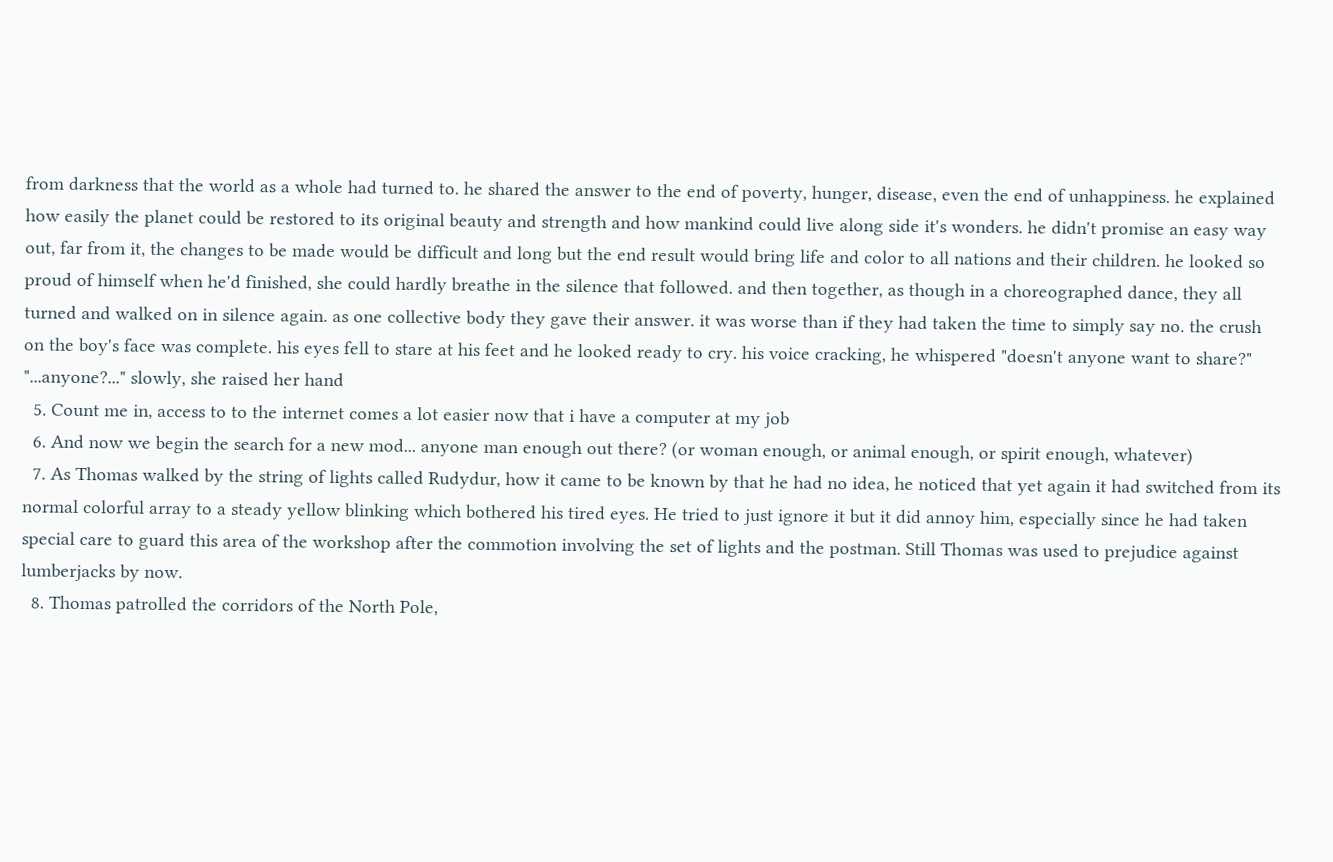from darkness that the world as a whole had turned to. he shared the answer to the end of poverty, hunger, disease, even the end of unhappiness. he explained how easily the planet could be restored to its original beauty and strength and how mankind could live along side it's wonders. he didn't promise an easy way out, far from it, the changes to be made would be difficult and long but the end result would bring life and color to all nations and their children. he looked so proud of himself when he'd finished, she could hardly breathe in the silence that followed. and then together, as though in a choreographed dance, they all turned and walked on in silence again. as one collective body they gave their answer. it was worse than if they had taken the time to simply say no. the crush on the boy's face was complete. his eyes fell to stare at his feet and he looked ready to cry. his voice cracking, he whispered "doesn't anyone want to share?" "...anyone?..." slowly, she raised her hand
  5. Count me in, access to to the internet comes a lot easier now that i have a computer at my job
  6. And now we begin the search for a new mod... anyone man enough out there? (or woman enough, or animal enough, or spirit enough, whatever)
  7. As Thomas walked by the string of lights called Rudydur, how it came to be known by that he had no idea, he noticed that yet again it had switched from its normal colorful array to a steady yellow blinking which bothered his tired eyes. He tried to just ignore it but it did annoy him, especially since he had taken special care to guard this area of the workshop after the commotion involving the set of lights and the postman. Still Thomas was used to prejudice against lumberjacks by now.
  8. Thomas patrolled the corridors of the North Pole,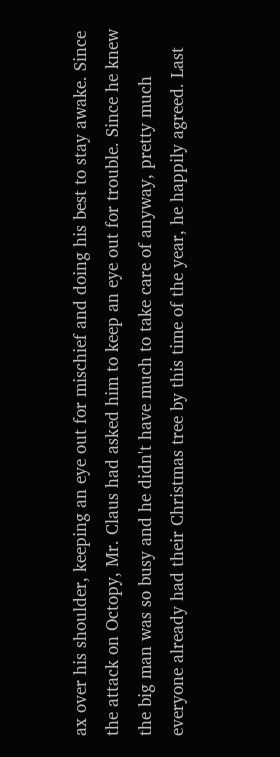ax over his shoulder, keeping an eye out for mischief and doing his best to stay awake. Since the attack on Octopy, Mr. Claus had asked him to keep an eye out for trouble. Since he knew the big man was so busy and he didn't have much to take care of anyway, pretty much everyone already had their Christmas tree by this time of the year, he happily agreed. Last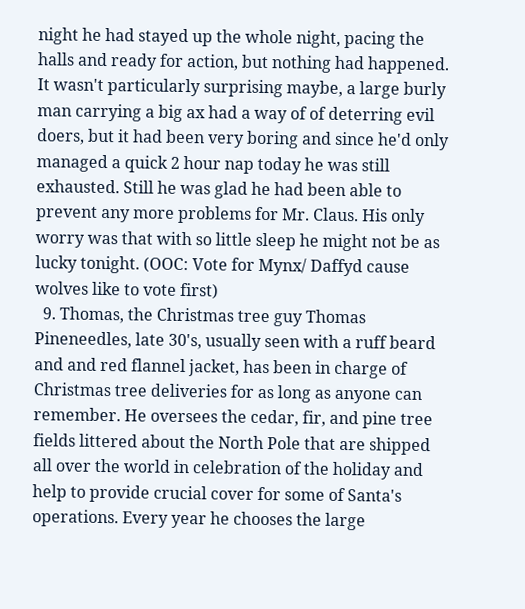night he had stayed up the whole night, pacing the halls and ready for action, but nothing had happened. It wasn't particularly surprising maybe, a large burly man carrying a big ax had a way of of deterring evil doers, but it had been very boring and since he'd only managed a quick 2 hour nap today he was still exhausted. Still he was glad he had been able to prevent any more problems for Mr. Claus. His only worry was that with so little sleep he might not be as lucky tonight. (OOC: Vote for Mynx/ Daffyd cause wolves like to vote first)
  9. Thomas, the Christmas tree guy Thomas Pineneedles, late 30's, usually seen with a ruff beard and and red flannel jacket, has been in charge of Christmas tree deliveries for as long as anyone can remember. He oversees the cedar, fir, and pine tree fields littered about the North Pole that are shipped all over the world in celebration of the holiday and help to provide crucial cover for some of Santa's operations. Every year he chooses the large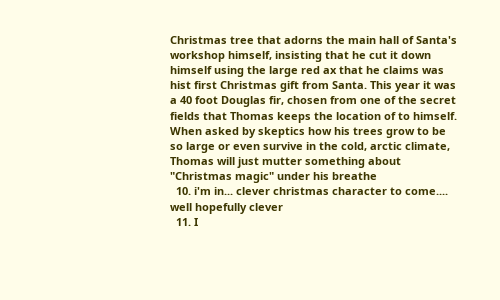Christmas tree that adorns the main hall of Santa's workshop himself, insisting that he cut it down himself using the large red ax that he claims was hist first Christmas gift from Santa. This year it was a 40 foot Douglas fir, chosen from one of the secret fields that Thomas keeps the location of to himself. When asked by skeptics how his trees grow to be so large or even survive in the cold, arctic climate, Thomas will just mutter something about "Christmas magic" under his breathe
  10. i'm in... clever christmas character to come.... well hopefully clever
  11. I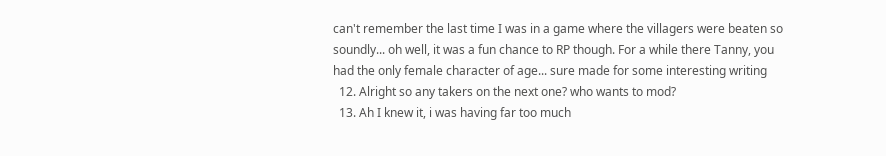can't remember the last time I was in a game where the villagers were beaten so soundly... oh well, it was a fun chance to RP though. For a while there Tanny, you had the only female character of age... sure made for some interesting writing
  12. Alright so any takers on the next one? who wants to mod?
  13. Ah I knew it, i was having far too much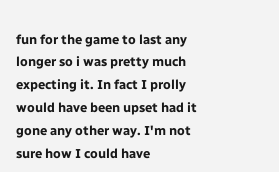fun for the game to last any longer so i was pretty much expecting it. In fact I prolly would have been upset had it gone any other way. I'm not sure how I could have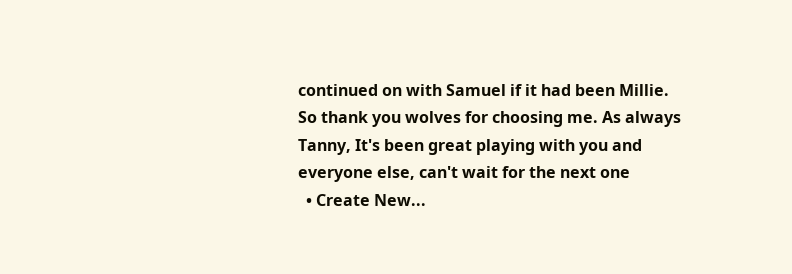continued on with Samuel if it had been Millie. So thank you wolves for choosing me. As always Tanny, It's been great playing with you and everyone else, can't wait for the next one
  • Create New...